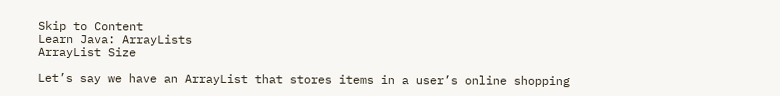Skip to Content
Learn Java: ArrayLists
ArrayList Size

Let’s say we have an ArrayList that stores items in a user’s online shopping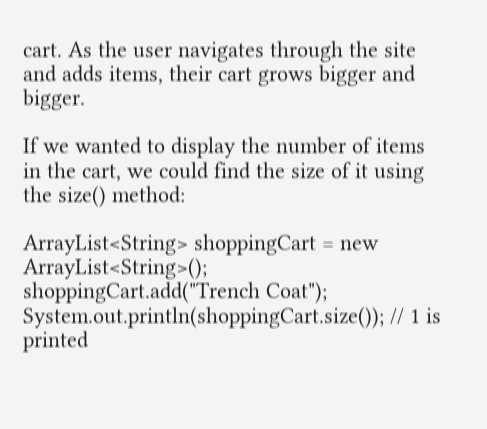cart. As the user navigates through the site and adds items, their cart grows bigger and bigger.

If we wanted to display the number of items in the cart, we could find the size of it using the size() method:

ArrayList<String> shoppingCart = new ArrayList<String>(); shoppingCart.add("Trench Coat"); System.out.println(shoppingCart.size()); // 1 is printed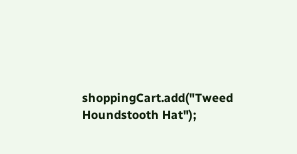shoppingCart.add("Tweed Houndstooth Hat");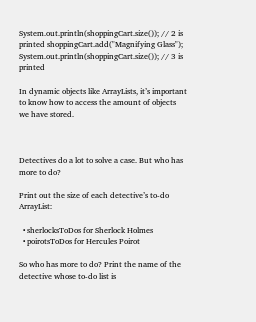System.out.println(shoppingCart.size()); // 2 is printed shoppingCart.add("Magnifying Glass"); System.out.println(shoppingCart.size()); // 3 is printed

In dynamic objects like ArrayLists, it’s important to know how to access the amount of objects we have stored.



Detectives do a lot to solve a case. But who has more to do?

Print out the size of each detective’s to-do ArrayList:

  • sherlocksToDos for Sherlock Holmes
  • poirotsToDos for Hercules Poirot

So who has more to do? Print the name of the detective whose to-do list is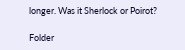longer. Was it Sherlock or Poirot?

Folder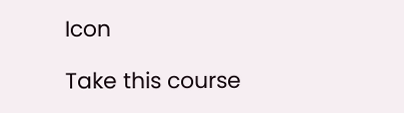Icon

Take this course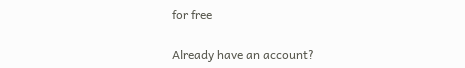for free

Already have an account?